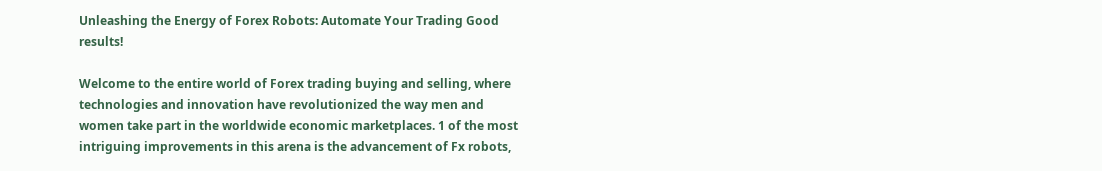Unleashing the Energy of Forex Robots: Automate Your Trading Good results!

Welcome to the entire world of Forex trading buying and selling, where technologies and innovation have revolutionized the way men and women take part in the worldwide economic marketplaces. 1 of the most intriguing improvements in this arena is the advancement of Fx robots,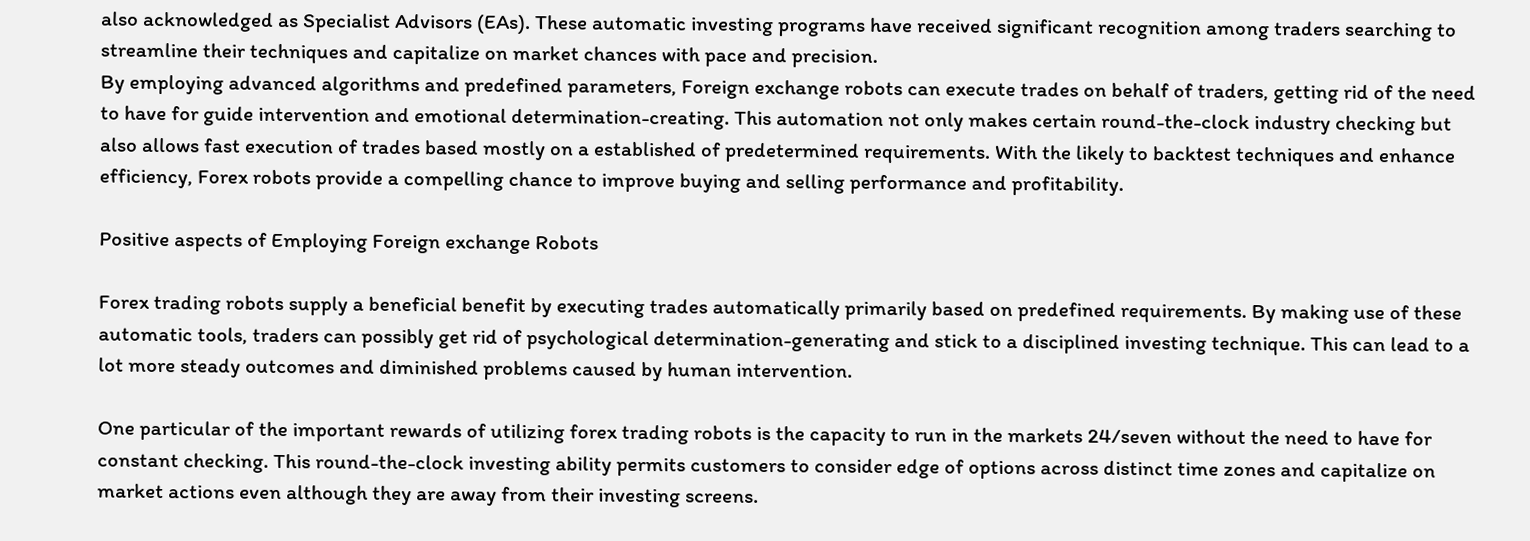also acknowledged as Specialist Advisors (EAs). These automatic investing programs have received significant recognition among traders searching to streamline their techniques and capitalize on market chances with pace and precision.
By employing advanced algorithms and predefined parameters, Foreign exchange robots can execute trades on behalf of traders, getting rid of the need to have for guide intervention and emotional determination-creating. This automation not only makes certain round-the-clock industry checking but also allows fast execution of trades based mostly on a established of predetermined requirements. With the likely to backtest techniques and enhance efficiency, Forex robots provide a compelling chance to improve buying and selling performance and profitability.

Positive aspects of Employing Foreign exchange Robots

Forex trading robots supply a beneficial benefit by executing trades automatically primarily based on predefined requirements. By making use of these automatic tools, traders can possibly get rid of psychological determination-generating and stick to a disciplined investing technique. This can lead to a lot more steady outcomes and diminished problems caused by human intervention.

One particular of the important rewards of utilizing forex trading robots is the capacity to run in the markets 24/seven without the need to have for constant checking. This round-the-clock investing ability permits customers to consider edge of options across distinct time zones and capitalize on market actions even although they are away from their investing screens.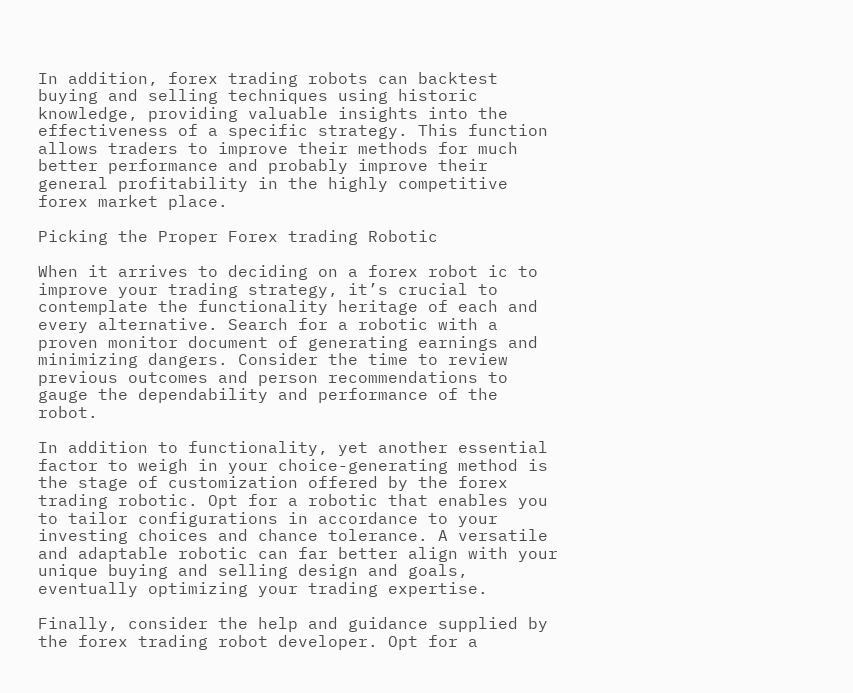In addition, forex trading robots can backtest buying and selling techniques using historic knowledge, providing valuable insights into the effectiveness of a specific strategy. This function allows traders to improve their methods for much better performance and probably improve their general profitability in the highly competitive forex market place.

Picking the Proper Forex trading Robotic

When it arrives to deciding on a forex robot ic to improve your trading strategy, it’s crucial to contemplate the functionality heritage of each and every alternative. Search for a robotic with a proven monitor document of generating earnings and minimizing dangers. Consider the time to review previous outcomes and person recommendations to gauge the dependability and performance of the robot.

In addition to functionality, yet another essential factor to weigh in your choice-generating method is the stage of customization offered by the forex trading robotic. Opt for a robotic that enables you to tailor configurations in accordance to your investing choices and chance tolerance. A versatile and adaptable robotic can far better align with your unique buying and selling design and goals, eventually optimizing your trading expertise.

Finally, consider the help and guidance supplied by the forex trading robot developer. Opt for a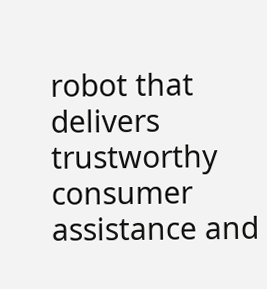robot that delivers trustworthy consumer assistance and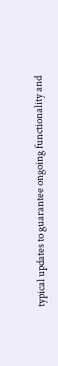typical updates to guarantee ongoing functionality and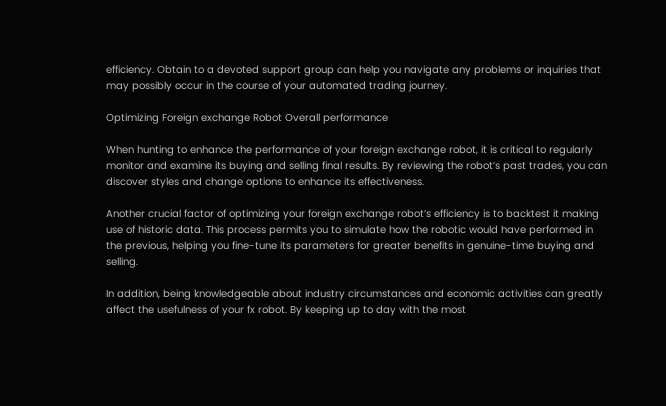efficiency. Obtain to a devoted support group can help you navigate any problems or inquiries that may possibly occur in the course of your automated trading journey.

Optimizing Foreign exchange Robot Overall performance

When hunting to enhance the performance of your foreign exchange robot, it is critical to regularly monitor and examine its buying and selling final results. By reviewing the robot’s past trades, you can discover styles and change options to enhance its effectiveness.

Another crucial factor of optimizing your foreign exchange robot’s efficiency is to backtest it making use of historic data. This process permits you to simulate how the robotic would have performed in the previous, helping you fine-tune its parameters for greater benefits in genuine-time buying and selling.

In addition, being knowledgeable about industry circumstances and economic activities can greatly affect the usefulness of your fx robot. By keeping up to day with the most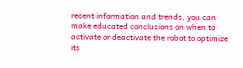recent information and trends, you can make educated conclusions on when to activate or deactivate the robot to optimize its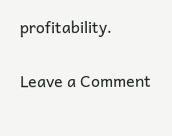profitability.

Leave a Comment